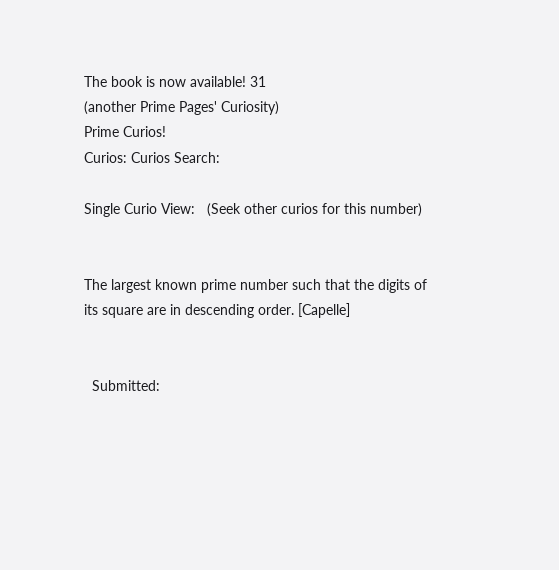The book is now available! 31
(another Prime Pages' Curiosity)
Prime Curios!
Curios: Curios Search:

Single Curio View:   (Seek other curios for this number)


The largest known prime number such that the digits of its square are in descending order. [Capelle]


  Submitted: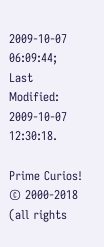2009-10-07 06:09:44;   Last Modified: 2009-10-07 12:30:18.

Prime Curios! © 2000-2018 (all rights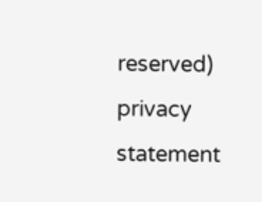reserved)  privacy statement